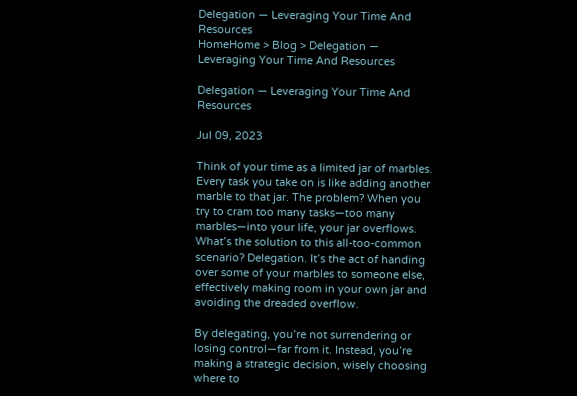Delegation — Leveraging Your Time And Resources
HomeHome > Blog > Delegation — Leveraging Your Time And Resources

Delegation — Leveraging Your Time And Resources

Jul 09, 2023

Think of your time as a limited jar of marbles. Every task you take on is like adding another marble to that jar. The problem? When you try to cram too many tasks—too many marbles—into your life, your jar overflows. What’s the solution to this all-too-common scenario? Delegation. It’s the act of handing over some of your marbles to someone else, effectively making room in your own jar and avoiding the dreaded overflow.

By delegating, you’re not surrendering or losing control—far from it. Instead, you’re making a strategic decision, wisely choosing where to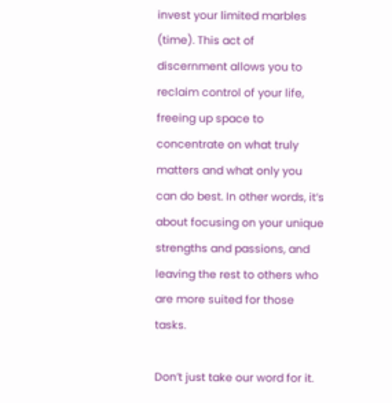invest your limited marbles (time). This act of discernment allows you to reclaim control of your life, freeing up space to concentrate on what truly matters and what only you can do best. In other words, it’s about focusing on your unique strengths and passions, and leaving the rest to others who are more suited for those tasks.

Don’t just take our word for it.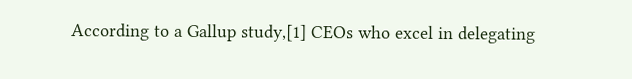According to a Gallup study,[1] CEOs who excel in delegating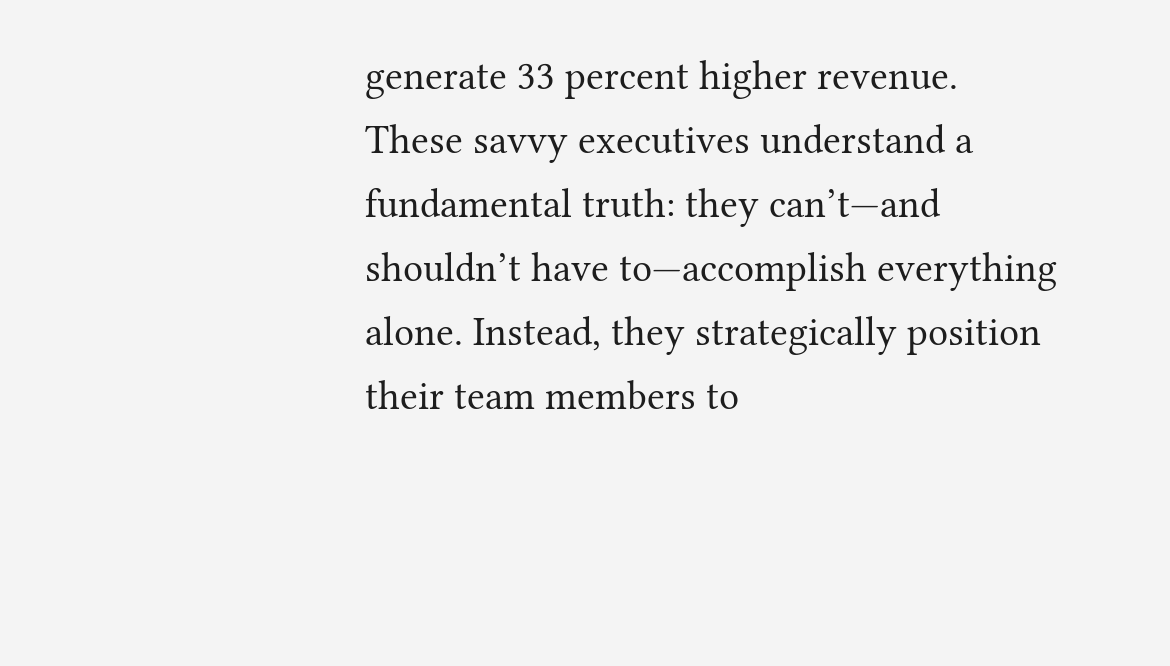generate 33 percent higher revenue. These savvy executives understand a fundamental truth: they can’t—and shouldn’t have to—accomplish everything alone. Instead, they strategically position their team members to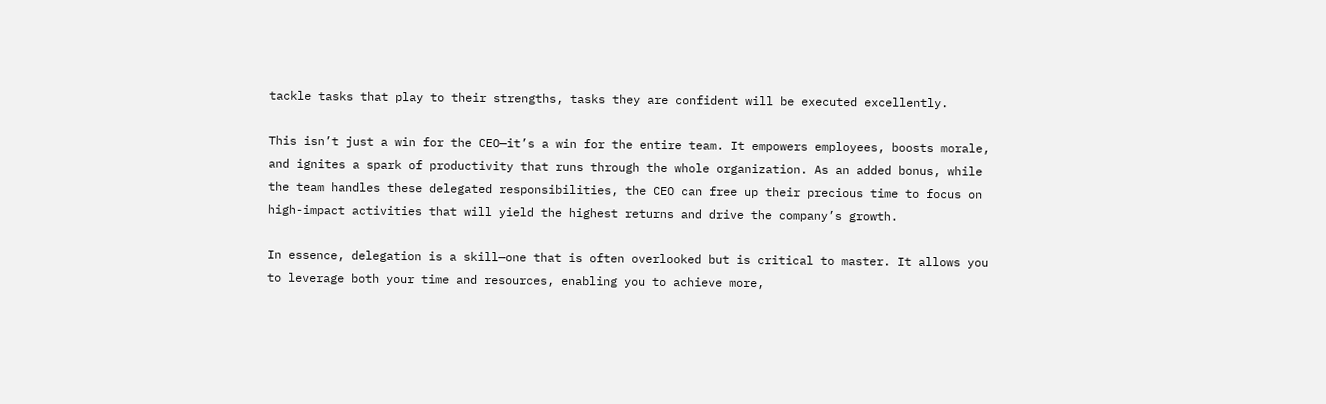tackle tasks that play to their strengths, tasks they are confident will be executed excellently.

This isn’t just a win for the CEO—it’s a win for the entire team. It empowers employees, boosts morale, and ignites a spark of productivity that runs through the whole organization. As an added bonus, while the team handles these delegated responsibilities, the CEO can free up their precious time to focus on high-impact activities that will yield the highest returns and drive the company’s growth.

In essence, delegation is a skill—one that is often overlooked but is critical to master. It allows you to leverage both your time and resources, enabling you to achieve more,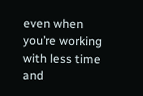even when you’re working with less time and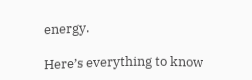energy.

Here’s everything to know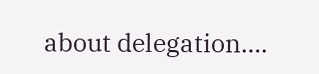about delegation….